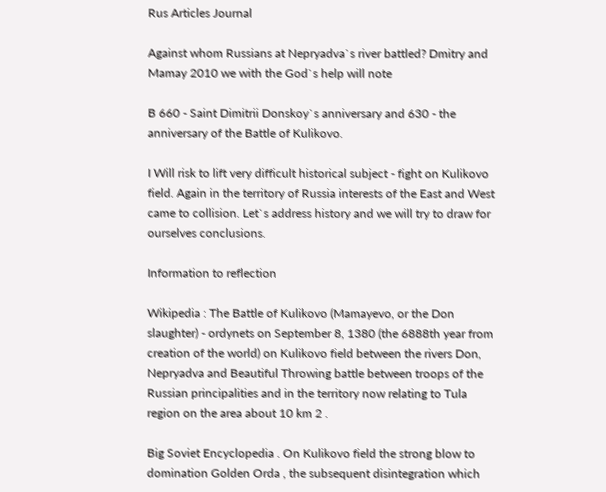Rus Articles Journal

Against whom Russians at Nepryadva`s river battled? Dmitry and Mamay 2010 we with the God`s help will note

B 660 - Saint Dimitrii Donskoy`s anniversary and 630 - the anniversary of the Battle of Kulikovo.

I Will risk to lift very difficult historical subject - fight on Kulikovo field. Again in the territory of Russia interests of the East and West came to collision. Let`s address history and we will try to draw for ourselves conclusions.

Information to reflection

Wikipedia : The Battle of Kulikovo (Mamayevo, or the Don slaughter) - ordynets on September 8, 1380 (the 6888th year from creation of the world) on Kulikovo field between the rivers Don, Nepryadva and Beautiful Throwing battle between troops of the Russian principalities and in the territory now relating to Tula region on the area about 10 km 2 .

Big Soviet Encyclopedia . On Kulikovo field the strong blow to domination Golden Orda , the subsequent disintegration which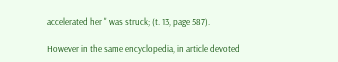accelerated her " was struck; (t. 13, page 587).

However in the same encyclopedia, in article devoted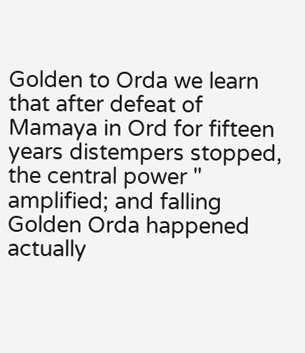Golden to Orda we learn that after defeat of Mamaya in Ord for fifteen years distempers stopped, the central power " amplified; and falling Golden Orda happened actually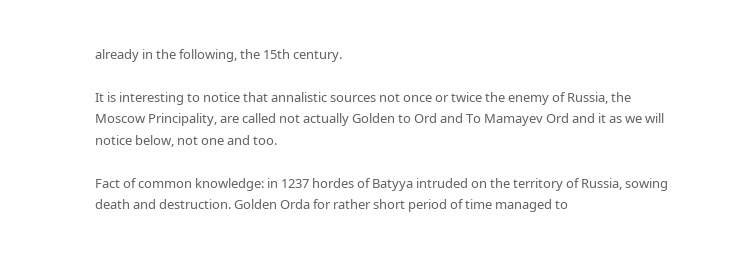already in the following, the 15th century.

It is interesting to notice that annalistic sources not once or twice the enemy of Russia, the Moscow Principality, are called not actually Golden to Ord and To Mamayev Ord and it as we will notice below, not one and too.

Fact of common knowledge: in 1237 hordes of Batyya intruded on the territory of Russia, sowing death and destruction. Golden Orda for rather short period of time managed to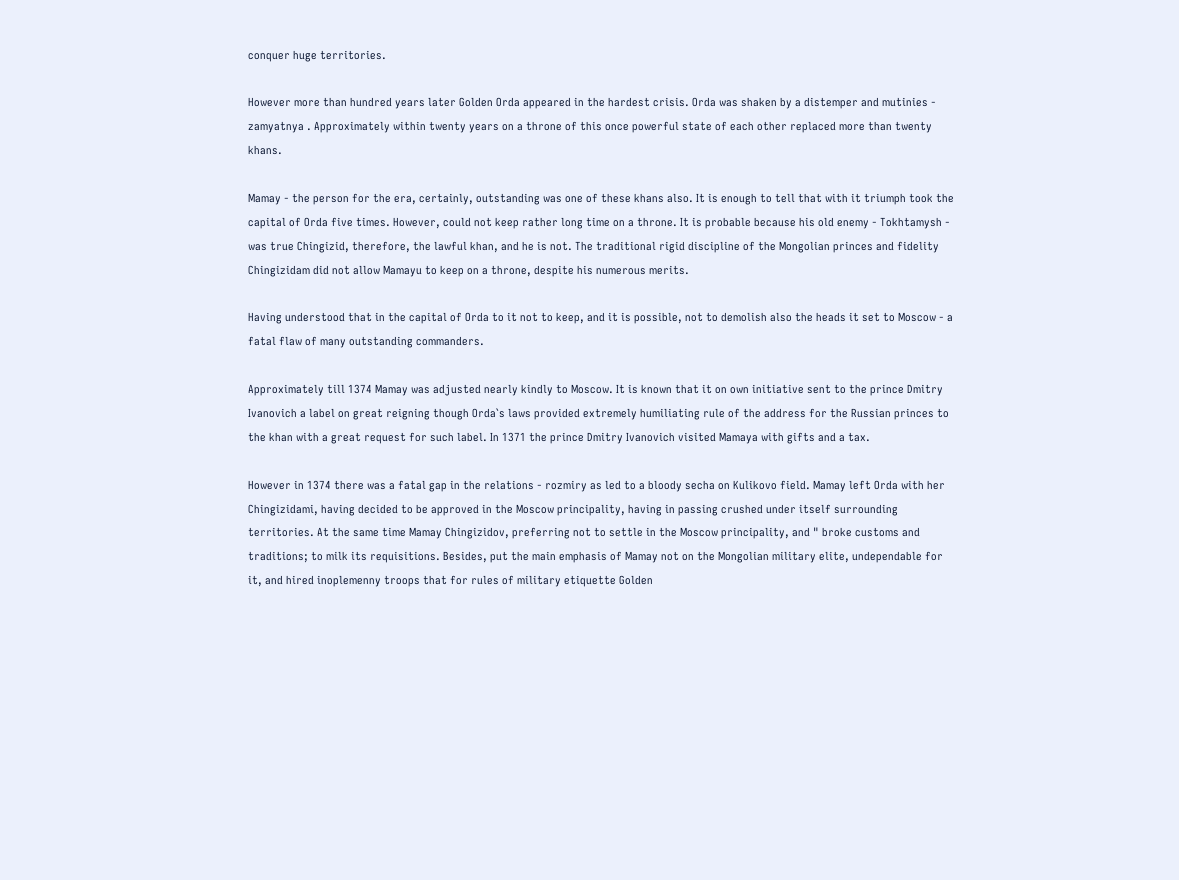conquer huge territories.

However more than hundred years later Golden Orda appeared in the hardest crisis. Orda was shaken by a distemper and mutinies - zamyatnya . Approximately within twenty years on a throne of this once powerful state of each other replaced more than twenty khans.

Mamay - the person for the era, certainly, outstanding was one of these khans also. It is enough to tell that with it triumph took the capital of Orda five times. However, could not keep rather long time on a throne. It is probable because his old enemy - Tokhtamysh - was true Chingizid, therefore, the lawful khan, and he is not. The traditional rigid discipline of the Mongolian princes and fidelity Chingizidam did not allow Mamayu to keep on a throne, despite his numerous merits.

Having understood that in the capital of Orda to it not to keep, and it is possible, not to demolish also the heads it set to Moscow - a fatal flaw of many outstanding commanders.

Approximately till 1374 Mamay was adjusted nearly kindly to Moscow. It is known that it on own initiative sent to the prince Dmitry Ivanovich a label on great reigning though Orda`s laws provided extremely humiliating rule of the address for the Russian princes to the khan with a great request for such label. In 1371 the prince Dmitry Ivanovich visited Mamaya with gifts and a tax.

However in 1374 there was a fatal gap in the relations - rozmiry as led to a bloody secha on Kulikovo field. Mamay left Orda with her Chingizidami, having decided to be approved in the Moscow principality, having in passing crushed under itself surrounding territories. At the same time Mamay Chingizidov, preferring not to settle in the Moscow principality, and " broke customs and traditions; to milk its requisitions. Besides, put the main emphasis of Mamay not on the Mongolian military elite, undependable for it, and hired inoplemenny troops that for rules of military etiquette Golden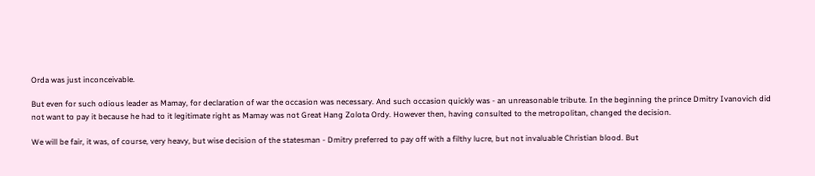Orda was just inconceivable.

But even for such odious leader as Mamay, for declaration of war the occasion was necessary. And such occasion quickly was - an unreasonable tribute. In the beginning the prince Dmitry Ivanovich did not want to pay it because he had to it legitimate right as Mamay was not Great Hang Zolota Ordy. However then, having consulted to the metropolitan, changed the decision.

We will be fair, it was, of course, very heavy, but wise decision of the statesman - Dmitry preferred to pay off with a filthy lucre, but not invaluable Christian blood. But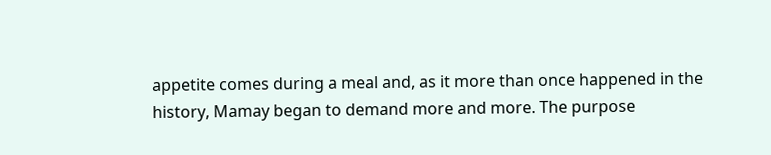appetite comes during a meal and, as it more than once happened in the history, Mamay began to demand more and more. The purpose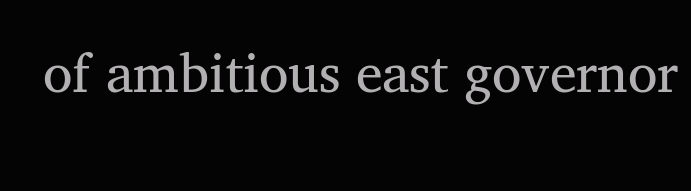of ambitious east governor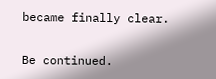became finally clear.

Be continued.